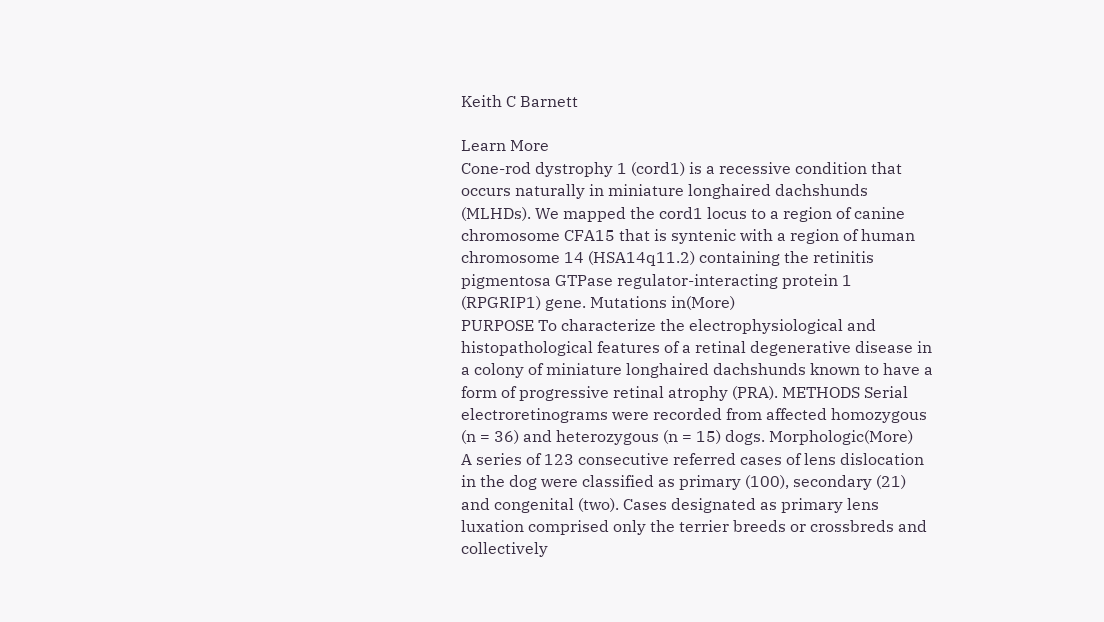Keith C Barnett

Learn More
Cone-rod dystrophy 1 (cord1) is a recessive condition that occurs naturally in miniature longhaired dachshunds (MLHDs). We mapped the cord1 locus to a region of canine chromosome CFA15 that is syntenic with a region of human chromosome 14 (HSA14q11.2) containing the retinitis pigmentosa GTPase regulator-interacting protein 1 (RPGRIP1) gene. Mutations in(More)
PURPOSE To characterize the electrophysiological and histopathological features of a retinal degenerative disease in a colony of miniature longhaired dachshunds known to have a form of progressive retinal atrophy (PRA). METHODS Serial electroretinograms were recorded from affected homozygous (n = 36) and heterozygous (n = 15) dogs. Morphologic(More)
A series of 123 consecutive referred cases of lens dislocation in the dog were classified as primary (100), secondary (21) and congenital (two). Cases designated as primary lens luxation comprised only the terrier breeds or crossbreds and collectively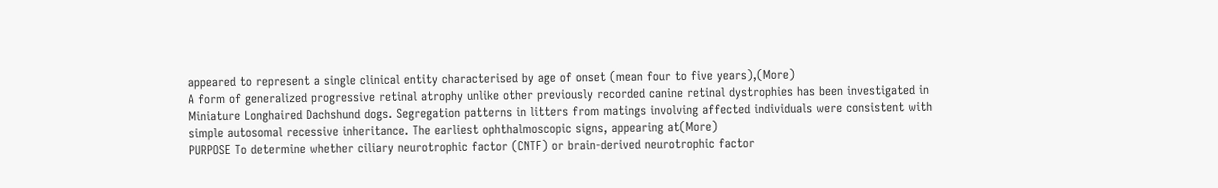appeared to represent a single clinical entity characterised by age of onset (mean four to five years),(More)
A form of generalized progressive retinal atrophy unlike other previously recorded canine retinal dystrophies has been investigated in Miniature Longhaired Dachshund dogs. Segregation patterns in litters from matings involving affected individuals were consistent with simple autosomal recessive inheritance. The earliest ophthalmoscopic signs, appearing at(More)
PURPOSE To determine whether ciliary neurotrophic factor (CNTF) or brain-derived neurotrophic factor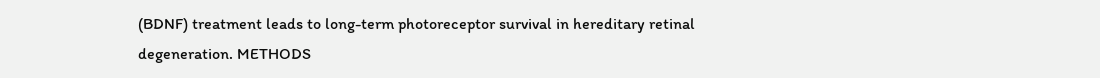(BDNF) treatment leads to long-term photoreceptor survival in hereditary retinal degeneration. METHODS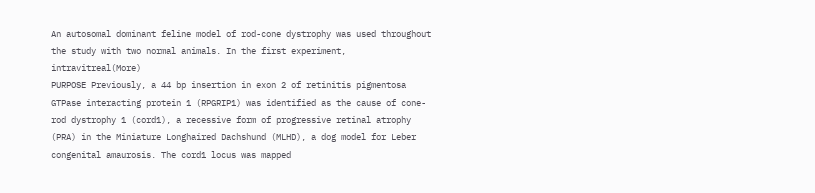An autosomal dominant feline model of rod-cone dystrophy was used throughout the study with two normal animals. In the first experiment, intravitreal(More)
PURPOSE Previously, a 44 bp insertion in exon 2 of retinitis pigmentosa GTPase interacting protein 1 (RPGRIP1) was identified as the cause of cone-rod dystrophy 1 (cord1), a recessive form of progressive retinal atrophy (PRA) in the Miniature Longhaired Dachshund (MLHD), a dog model for Leber congenital amaurosis. The cord1 locus was mapped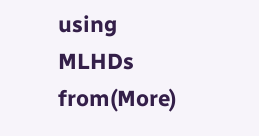using MLHDs from(More)